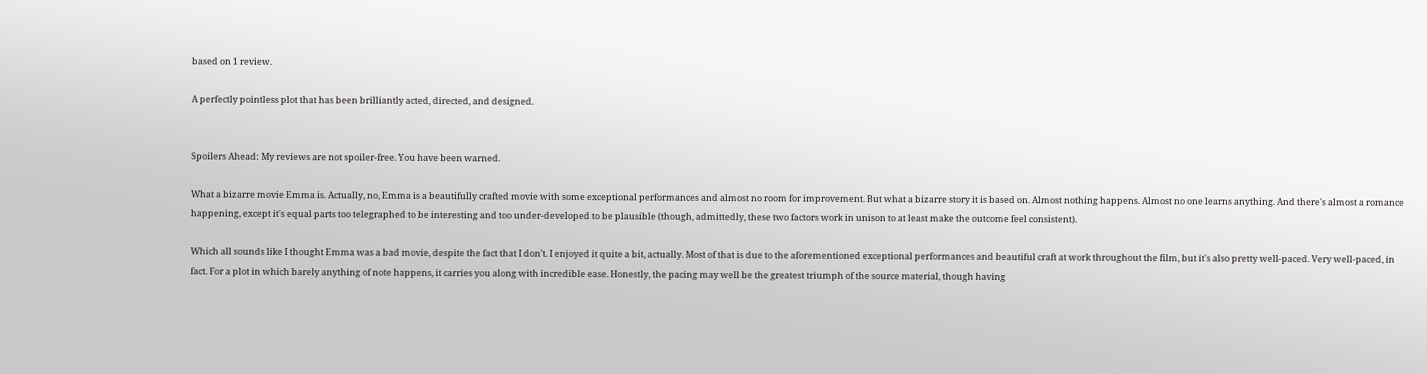based on 1 review.

A perfectly pointless plot that has been brilliantly acted, directed, and designed.


Spoilers Ahead: My reviews are not spoiler-free. You have been warned.

What a bizarre movie Emma is. Actually, no, Emma is a beautifully crafted movie with some exceptional performances and almost no room for improvement. But what a bizarre story it is based on. Almost nothing happens. Almost no one learns anything. And there's almost a romance happening, except it's equal parts too telegraphed to be interesting and too under-developed to be plausible (though, admittedly, these two factors work in unison to at least make the outcome feel consistent).

Which all sounds like I thought Emma was a bad movie, despite the fact that I don't. I enjoyed it quite a bit, actually. Most of that is due to the aforementioned exceptional performances and beautiful craft at work throughout the film, but it's also pretty well-paced. Very well-paced, in fact. For a plot in which barely anything of note happens, it carries you along with incredible ease. Honestly, the pacing may well be the greatest triumph of the source material, though having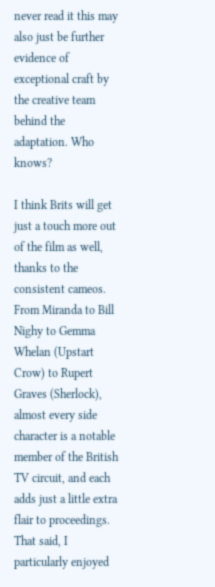never read it this may also just be further evidence of exceptional craft by the creative team behind the adaptation. Who knows?

I think Brits will get just a touch more out of the film as well, thanks to the consistent cameos. From Miranda to Bill Nighy to Gemma Whelan (Upstart Crow) to Rupert Graves (Sherlock), almost every side character is a notable member of the British TV circuit, and each adds just a little extra flair to proceedings. That said, I particularly enjoyed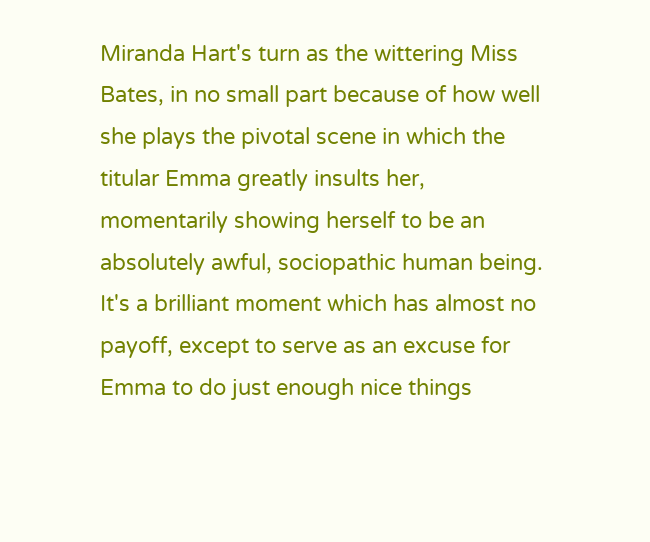Miranda Hart's turn as the wittering Miss Bates, in no small part because of how well she plays the pivotal scene in which the titular Emma greatly insults her, momentarily showing herself to be an absolutely awful, sociopathic human being. It's a brilliant moment which has almost no payoff, except to serve as an excuse for Emma to do just enough nice things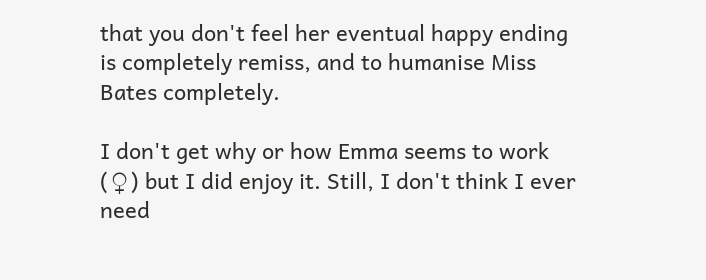that you don't feel her eventual happy ending is completely remiss, and to humanise Miss Bates completely.

I don't get why or how Emma seems to work (♀) but I did enjoy it. Still, I don't think I ever need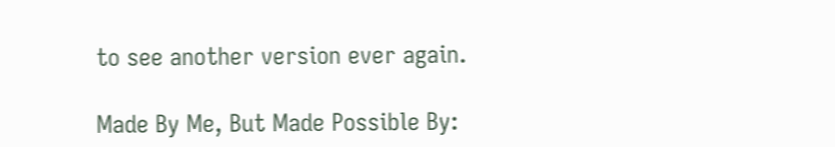to see another version ever again.

Made By Me, But Made Possible By: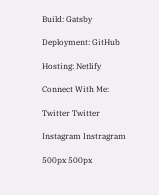Build: Gatsby

Deployment: GitHub

Hosting: Netlify

Connect With Me:

Twitter Twitter

Instagram Instragram

500px 500px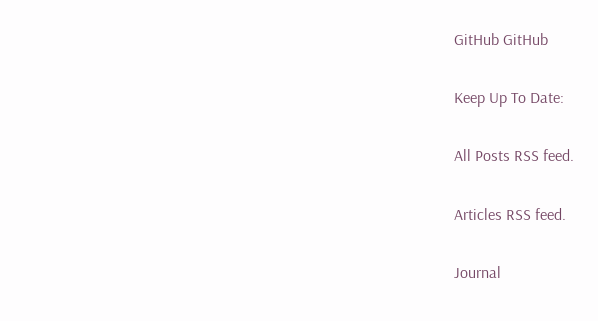GitHub GitHub

Keep Up To Date:

All Posts RSS feed.

Articles RSS feed.

Journal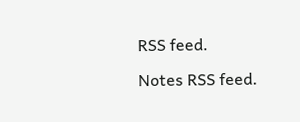RSS feed.

Notes RSS feed.